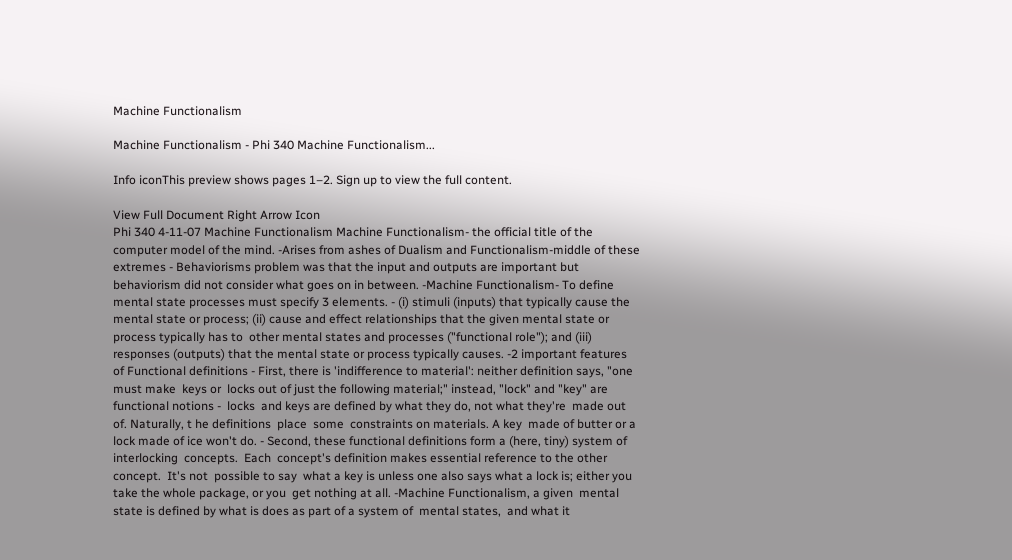Machine Functionalism

Machine Functionalism - Phi 340 Machine Functionalism...

Info iconThis preview shows pages 1–2. Sign up to view the full content.

View Full Document Right Arrow Icon
Phi 340 4-11-07 Machine Functionalism Machine Functionalism- the official title of the computer model of the mind. -Arises from ashes of Dualism and Functionalism-middle of these extremes - Behaviorisms problem was that the input and outputs are important but behaviorism did not consider what goes on in between. -Machine Functionalism- To define mental state processes must specify 3 elements. - (i) stimuli (inputs) that typically cause the mental state or process; (ii) cause and effect relationships that the given mental state or process typically has to  other mental states and processes ("functional role"); and (iii) responses (outputs) that the mental state or process typically causes. -2 important features of Functional definitions - First, there is 'indifference to material': neither definition says, "one must make  keys or  locks out of just the following material;" instead, "lock" and "key" are  functional notions -  locks  and keys are defined by what they do, not what they're  made out of. Naturally, t he definitions  place  some  constraints on materials. A key  made of butter or a lock made of ice won't do. - Second, these functional definitions form a (here, tiny) system of interlocking  concepts.  Each  concept's definition makes essential reference to the other concept.  It's not  possible to say  what a key is unless one also says what a lock is; either you  take the whole package, or you  get nothing at all. -Machine Functionalism, a given  mental state is defined by what is does as part of a system of  mental states,  and what it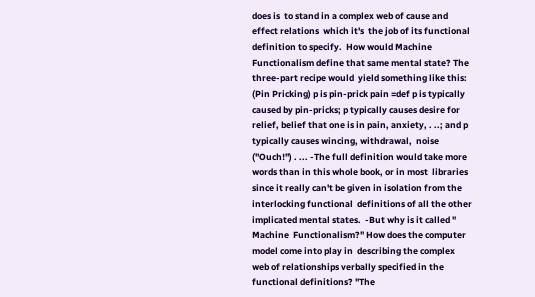does is  to stand in a complex web of cause and effect relations  which it's  the job of its functional definition to specify.  How would Machine Functionalism define that same mental state? The three-part recipe would  yield something like this: (Pin Pricking) p is pin-prick pain =def p is typically caused by pin-pricks; p typically causes desire for  relief, belief that one is in pain, anxiety, . ..; and p typically causes wincing, withdrawal,  noise ("Ouch!") . ... -The full definition would take more words than in this whole book, or in most  libraries  since it really can't be given in isolation from the interlocking functional  definitions of all the other  implicated mental states.  -But why is it called " Machine  Functionalism?" How does the computer model come into play in  describing the complex web of relationships verbally specified in the functional definitions? "The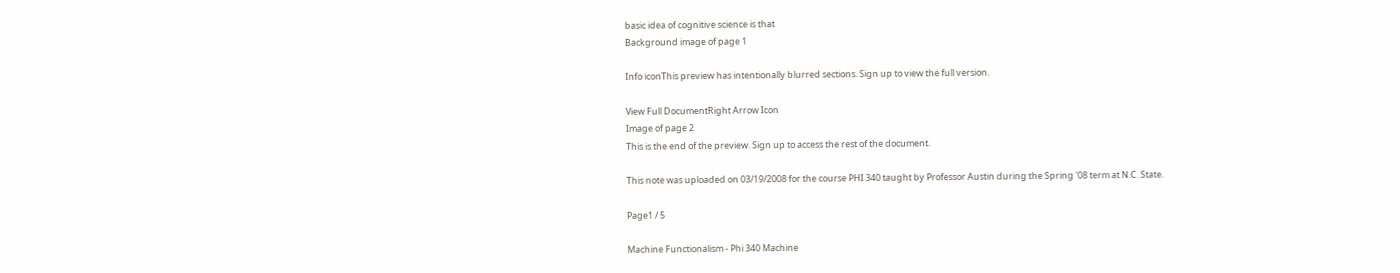basic idea of cognitive science is that
Background image of page 1

Info iconThis preview has intentionally blurred sections. Sign up to view the full version.

View Full DocumentRight Arrow Icon
Image of page 2
This is the end of the preview. Sign up to access the rest of the document.

This note was uploaded on 03/19/2008 for the course PHI 340 taught by Professor Austin during the Spring '08 term at N.C. State.

Page1 / 5

Machine Functionalism - Phi 340 Machine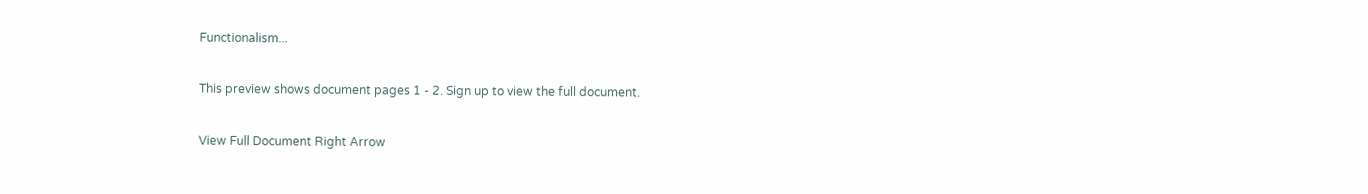Functionalism...

This preview shows document pages 1 - 2. Sign up to view the full document.

View Full Document Right Arrow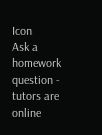Icon
Ask a homework question - tutors are online